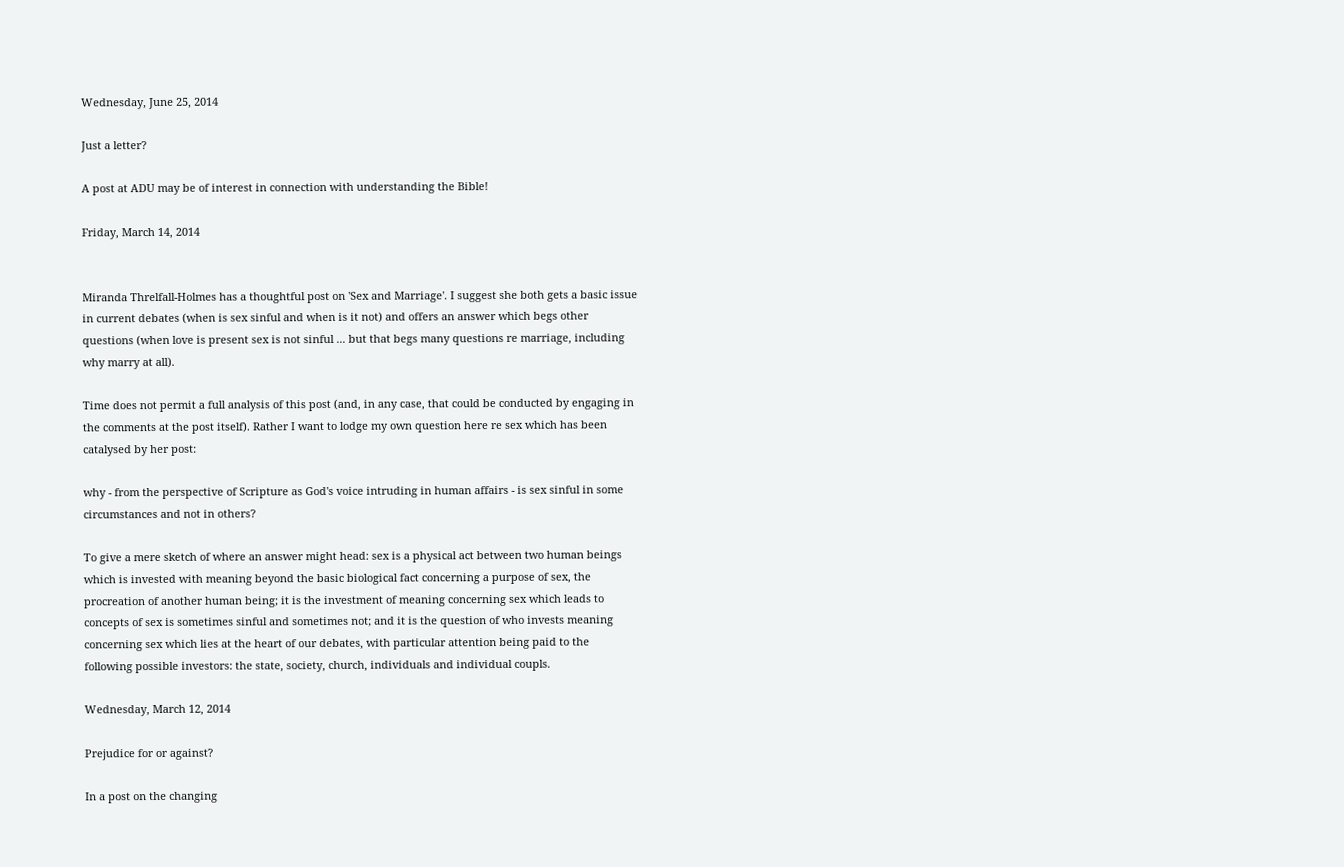Wednesday, June 25, 2014

Just a letter?

A post at ADU may be of interest in connection with understanding the Bible!

Friday, March 14, 2014


Miranda Threlfall-Holmes has a thoughtful post on 'Sex and Marriage'. I suggest she both gets a basic issue in current debates (when is sex sinful and when is it not) and offers an answer which begs other questions (when love is present sex is not sinful ... but that begs many questions re marriage, including why marry at all).

Time does not permit a full analysis of this post (and, in any case, that could be conducted by engaging in the comments at the post itself). Rather I want to lodge my own question here re sex which has been catalysed by her post:

why - from the perspective of Scripture as God's voice intruding in human affairs - is sex sinful in some circumstances and not in others?

To give a mere sketch of where an answer might head: sex is a physical act between two human beings which is invested with meaning beyond the basic biological fact concerning a purpose of sex, the procreation of another human being; it is the investment of meaning concerning sex which leads to concepts of sex is sometimes sinful and sometimes not; and it is the question of who invests meaning concerning sex which lies at the heart of our debates, with particular attention being paid to the following possible investors: the state, society, church, individuals and individual coupls.

Wednesday, March 12, 2014

Prejudice for or against?

In a post on the changing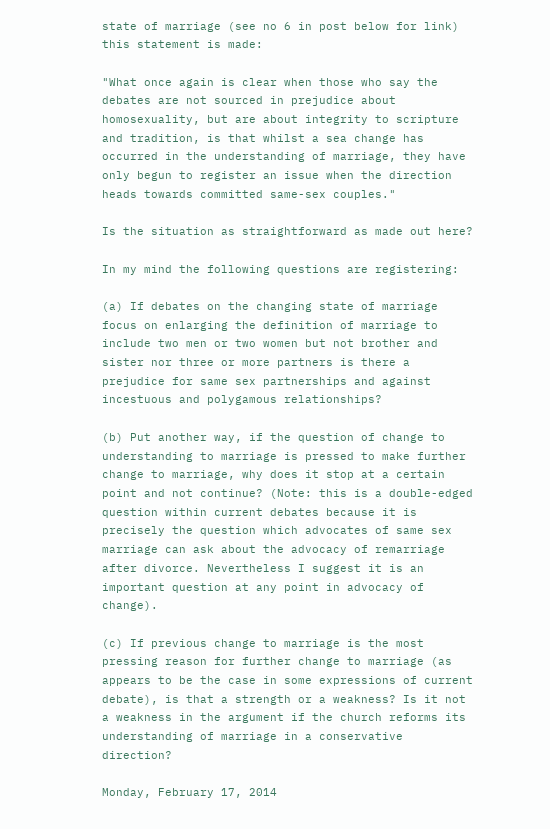state of marriage (see no 6 in post below for link) this statement is made:

"What once again is clear when those who say the debates are not sourced in prejudice about homosexuality, but are about integrity to scripture and tradition, is that whilst a sea change has occurred in the understanding of marriage, they have only begun to register an issue when the direction heads towards committed same-sex couples."

Is the situation as straightforward as made out here?

In my mind the following questions are registering:

(a) If debates on the changing state of marriage focus on enlarging the definition of marriage to include two men or two women but not brother and sister nor three or more partners is there a prejudice for same sex partnerships and against incestuous and polygamous relationships?

(b) Put another way, if the question of change to understanding to marriage is pressed to make further change to marriage, why does it stop at a certain point and not continue? (Note: this is a double-edged question within current debates because it is precisely the question which advocates of same sex marriage can ask about the advocacy of remarriage after divorce. Nevertheless I suggest it is an important question at any point in advocacy of change).

(c) If previous change to marriage is the most pressing reason for further change to marriage (as appears to be the case in some expressions of current debate), is that a strength or a weakness? Is it not a weakness in the argument if the church reforms its understanding of marriage in a conservative direction?

Monday, February 17, 2014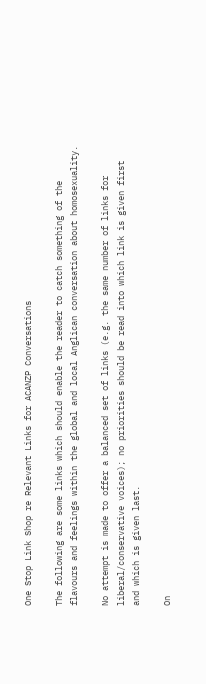One Stop Link Shop re Relevant Links for ACANZP Conversations

The following are some links which should enable the reader to catch something of the flavours and feelings within the global and local Anglican conversation about homosexuality.

No attempt is made to offer a balanced set of links (e.g. the same number of links for liberal/conservative voices); no priorities should be read into which link is given first and which is given last.

On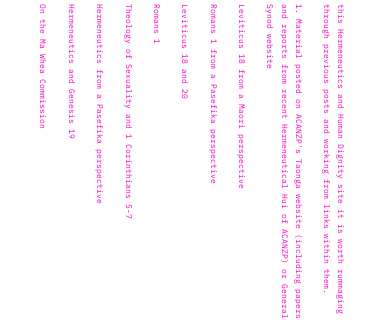this Hermeneutics and Human Dignity site it is worth rummaging through previous posts and working from links within them.

1. Material posted on ACANZP's Taonga website (including papers and reports from recent Hermeneutical Hui of ACANZP) or General Synod website

Leviticus 18 from a Maori perspective

Romans 1 from a Pasefika perspective

Leviticus 18 and 20

Romans 1

Theology of Sexuality and 1 Corinthians 5-7

Hermeneutics from a Pasefika perspective

Hermeneutics and Genesis 19

On the Ma Whea Commission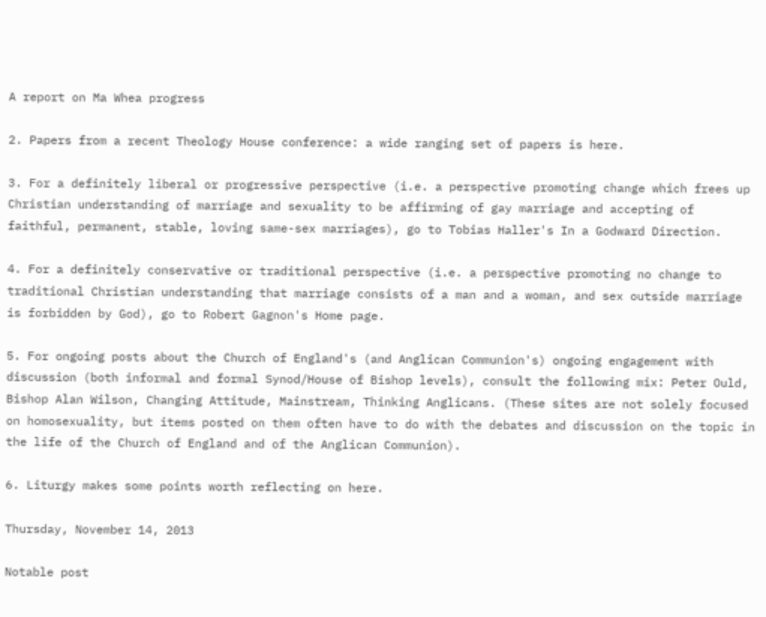A report on Ma Whea progress

2. Papers from a recent Theology House conference: a wide ranging set of papers is here.

3. For a definitely liberal or progressive perspective (i.e. a perspective promoting change which frees up Christian understanding of marriage and sexuality to be affirming of gay marriage and accepting of faithful, permanent, stable, loving same-sex marriages), go to Tobias Haller's In a Godward Direction.

4. For a definitely conservative or traditional perspective (i.e. a perspective promoting no change to traditional Christian understanding that marriage consists of a man and a woman, and sex outside marriage is forbidden by God), go to Robert Gagnon's Home page.

5. For ongoing posts about the Church of England's (and Anglican Communion's) ongoing engagement with discussion (both informal and formal Synod/House of Bishop levels), consult the following mix: Peter Ould, Bishop Alan Wilson, Changing Attitude, Mainstream, Thinking Anglicans. (These sites are not solely focused on homosexuality, but items posted on them often have to do with the debates and discussion on the topic in the life of the Church of England and of the Anglican Communion).

6. Liturgy makes some points worth reflecting on here.

Thursday, November 14, 2013

Notable post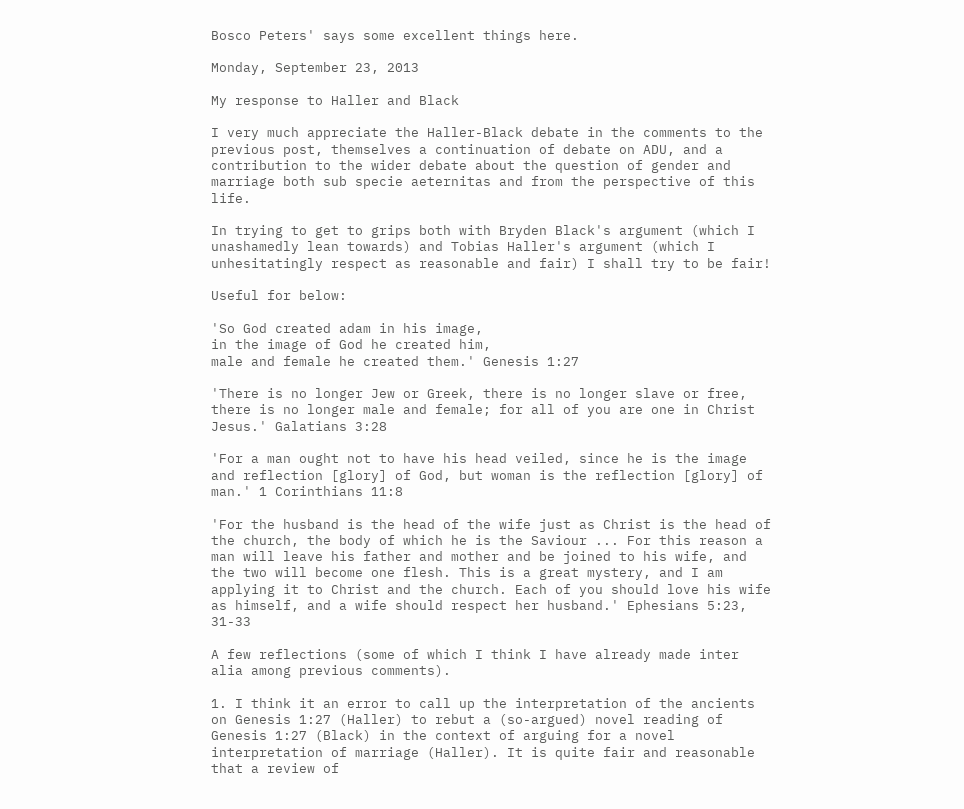Bosco Peters' says some excellent things here.

Monday, September 23, 2013

My response to Haller and Black

I very much appreciate the Haller-Black debate in the comments to the previous post, themselves a continuation of debate on ADU, and a contribution to the wider debate about the question of gender and marriage both sub specie aeternitas and from the perspective of this life.

In trying to get to grips both with Bryden Black's argument (which I unashamedly lean towards) and Tobias Haller's argument (which I unhesitatingly respect as reasonable and fair) I shall try to be fair!

Useful for below:

'So God created adam in his image,
in the image of God he created him,
male and female he created them.' Genesis 1:27

'There is no longer Jew or Greek, there is no longer slave or free, there is no longer male and female; for all of you are one in Christ Jesus.' Galatians 3:28

'For a man ought not to have his head veiled, since he is the image and reflection [glory] of God, but woman is the reflection [glory] of man.' 1 Corinthians 11:8

'For the husband is the head of the wife just as Christ is the head of the church, the body of which he is the Saviour ... For this reason a man will leave his father and mother and be joined to his wife, and the two will become one flesh. This is a great mystery, and I am applying it to Christ and the church. Each of you should love his wife as himself, and a wife should respect her husband.' Ephesians 5:23, 31-33

A few reflections (some of which I think I have already made inter alia among previous comments).

1. I think it an error to call up the interpretation of the ancients on Genesis 1:27 (Haller) to rebut a (so-argued) novel reading of Genesis 1:27 (Black) in the context of arguing for a novel interpretation of marriage (Haller). It is quite fair and reasonable that a review of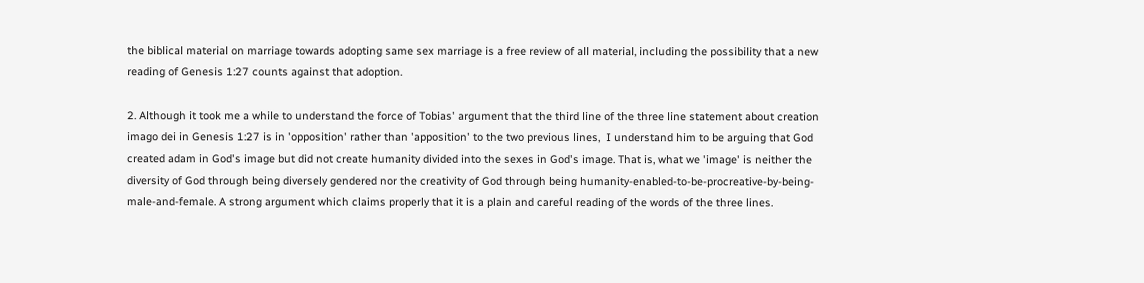the biblical material on marriage towards adopting same sex marriage is a free review of all material, including the possibility that a new reading of Genesis 1:27 counts against that adoption.

2. Although it took me a while to understand the force of Tobias' argument that the third line of the three line statement about creation imago dei in Genesis 1:27 is in 'opposition' rather than 'apposition' to the two previous lines,  I understand him to be arguing that God created adam in God's image but did not create humanity divided into the sexes in God's image. That is, what we 'image' is neither the diversity of God through being diversely gendered nor the creativity of God through being humanity-enabled-to-be-procreative-by-being-male-and-female. A strong argument which claims properly that it is a plain and careful reading of the words of the three lines.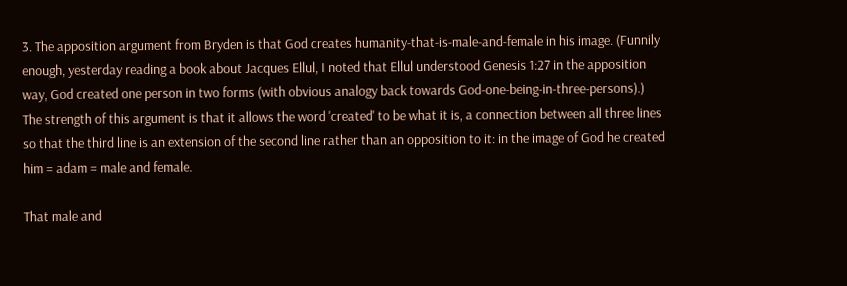3. The apposition argument from Bryden is that God creates humanity-that-is-male-and-female in his image. (Funnily enough, yesterday reading a book about Jacques Ellul, I noted that Ellul understood Genesis 1:27 in the apposition way, God created one person in two forms (with obvious analogy back towards God-one-being-in-three-persons).) The strength of this argument is that it allows the word 'created' to be what it is, a connection between all three lines so that the third line is an extension of the second line rather than an opposition to it: in the image of God he created him = adam = male and female.

That male and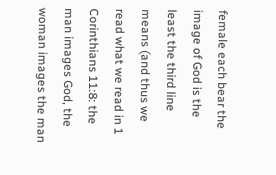female each bear the image of God is the least the third line means (and thus we read what we read in 1 Corinthians 11:8: the man images God, the woman images the man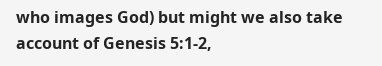who images God) but might we also take account of Genesis 5:1-2,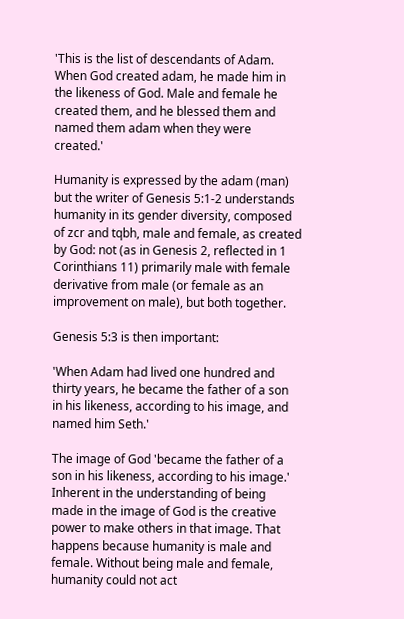'This is the list of descendants of Adam. When God created adam, he made him in the likeness of God. Male and female he created them, and he blessed them and named them adam when they were created.'

Humanity is expressed by the adam (man) but the writer of Genesis 5:1-2 understands humanity in its gender diversity, composed of zcr and tqbh, male and female, as created by God: not (as in Genesis 2, reflected in 1 Corinthians 11) primarily male with female derivative from male (or female as an improvement on male), but both together.

Genesis 5:3 is then important:

'When Adam had lived one hundred and thirty years, he became the father of a son in his likeness, according to his image, and named him Seth.'

The image of God 'became the father of a son in his likeness, according to his image.' Inherent in the understanding of being made in the image of God is the creative power to make others in that image. That happens because humanity is male and female. Without being male and female, humanity could not act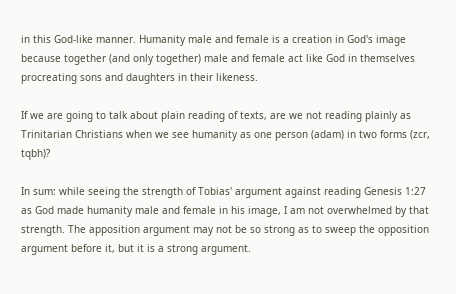in this God-like manner. Humanity male and female is a creation in God's image because together (and only together) male and female act like God in themselves procreating sons and daughters in their likeness.

If we are going to talk about plain reading of texts, are we not reading plainly as Trinitarian Christians when we see humanity as one person (adam) in two forms (zcr, tqbh)?

In sum: while seeing the strength of Tobias' argument against reading Genesis 1:27 as God made humanity male and female in his image, I am not overwhelmed by that strength. The apposition argument may not be so strong as to sweep the opposition argument before it, but it is a strong argument.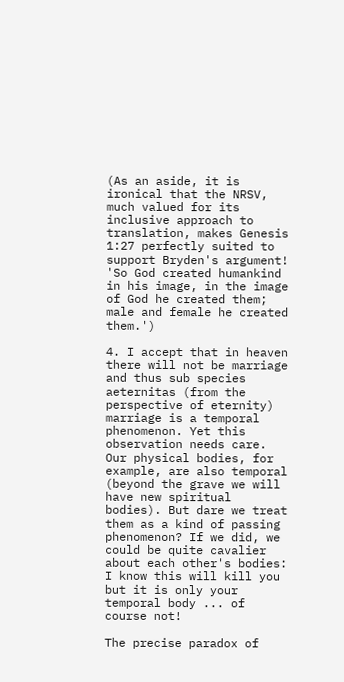(As an aside, it is ironical that the NRSV, much valued for its inclusive approach to translation, makes Genesis 1:27 perfectly suited to support Bryden's argument! 'So God created humankind in his image, in the image of God he created them; male and female he created them.')

4. I accept that in heaven there will not be marriage and thus sub species aeternitas (from the perspective of eternity) marriage is a temporal phenomenon. Yet this observation needs care. Our physical bodies, for example, are also temporal (beyond the grave we will have new spiritual bodies). But dare we treat them as a kind of passing phenomenon? If we did, we could be quite cavalier about each other's bodies: I know this will kill you but it is only your temporal body ... of course not!

The precise paradox of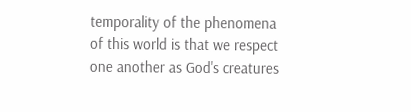temporality of the phenomena of this world is that we respect one another as God's creatures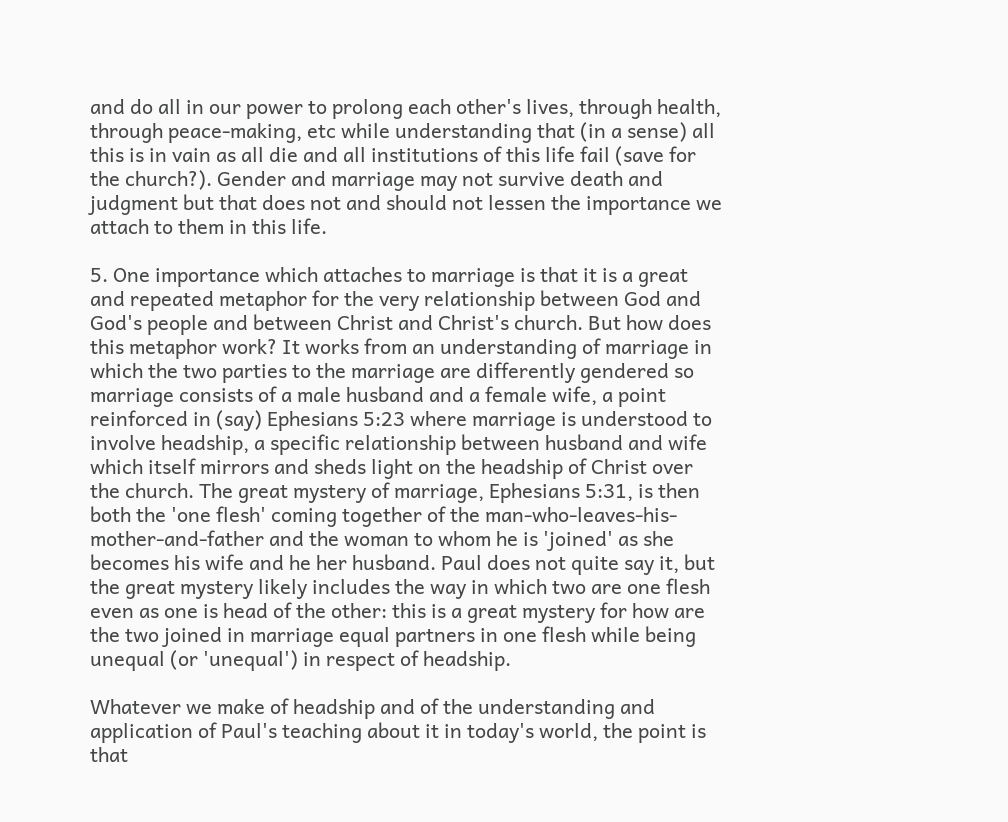and do all in our power to prolong each other's lives, through health, through peace-making, etc while understanding that (in a sense) all this is in vain as all die and all institutions of this life fail (save for the church?). Gender and marriage may not survive death and judgment but that does not and should not lessen the importance we attach to them in this life.

5. One importance which attaches to marriage is that it is a great and repeated metaphor for the very relationship between God and God's people and between Christ and Christ's church. But how does this metaphor work? It works from an understanding of marriage in which the two parties to the marriage are differently gendered so marriage consists of a male husband and a female wife, a point reinforced in (say) Ephesians 5:23 where marriage is understood to involve headship, a specific relationship between husband and wife which itself mirrors and sheds light on the headship of Christ over the church. The great mystery of marriage, Ephesians 5:31, is then both the 'one flesh' coming together of the man-who-leaves-his-mother-and-father and the woman to whom he is 'joined' as she becomes his wife and he her husband. Paul does not quite say it, but the great mystery likely includes the way in which two are one flesh even as one is head of the other: this is a great mystery for how are the two joined in marriage equal partners in one flesh while being unequal (or 'unequal') in respect of headship.

Whatever we make of headship and of the understanding and application of Paul's teaching about it in today's world, the point is that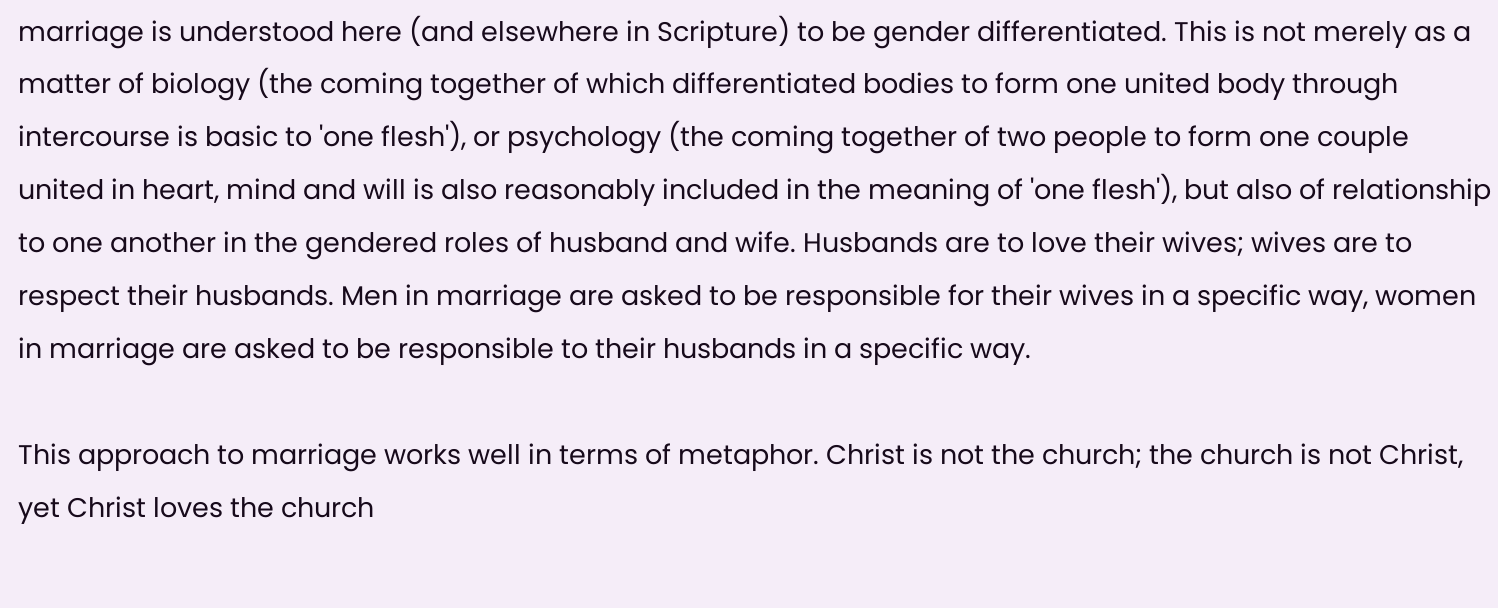marriage is understood here (and elsewhere in Scripture) to be gender differentiated. This is not merely as a matter of biology (the coming together of which differentiated bodies to form one united body through intercourse is basic to 'one flesh'), or psychology (the coming together of two people to form one couple united in heart, mind and will is also reasonably included in the meaning of 'one flesh'), but also of relationship to one another in the gendered roles of husband and wife. Husbands are to love their wives; wives are to respect their husbands. Men in marriage are asked to be responsible for their wives in a specific way, women in marriage are asked to be responsible to their husbands in a specific way.

This approach to marriage works well in terms of metaphor. Christ is not the church; the church is not Christ, yet Christ loves the church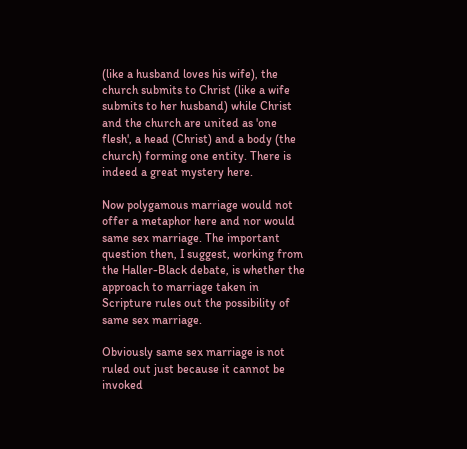(like a husband loves his wife), the church submits to Christ (like a wife submits to her husband) while Christ and the church are united as 'one flesh', a head (Christ) and a body (the church) forming one entity. There is indeed a great mystery here.

Now polygamous marriage would not offer a metaphor here and nor would same sex marriage. The important question then, I suggest, working from the Haller-Black debate, is whether the approach to marriage taken in Scripture rules out the possibility of same sex marriage.

Obviously same sex marriage is not ruled out just because it cannot be invoked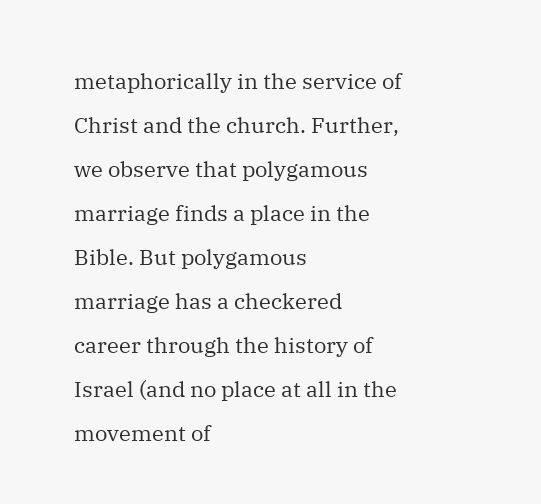metaphorically in the service of Christ and the church. Further, we observe that polygamous marriage finds a place in the Bible. But polygamous marriage has a checkered career through the history of Israel (and no place at all in the movement of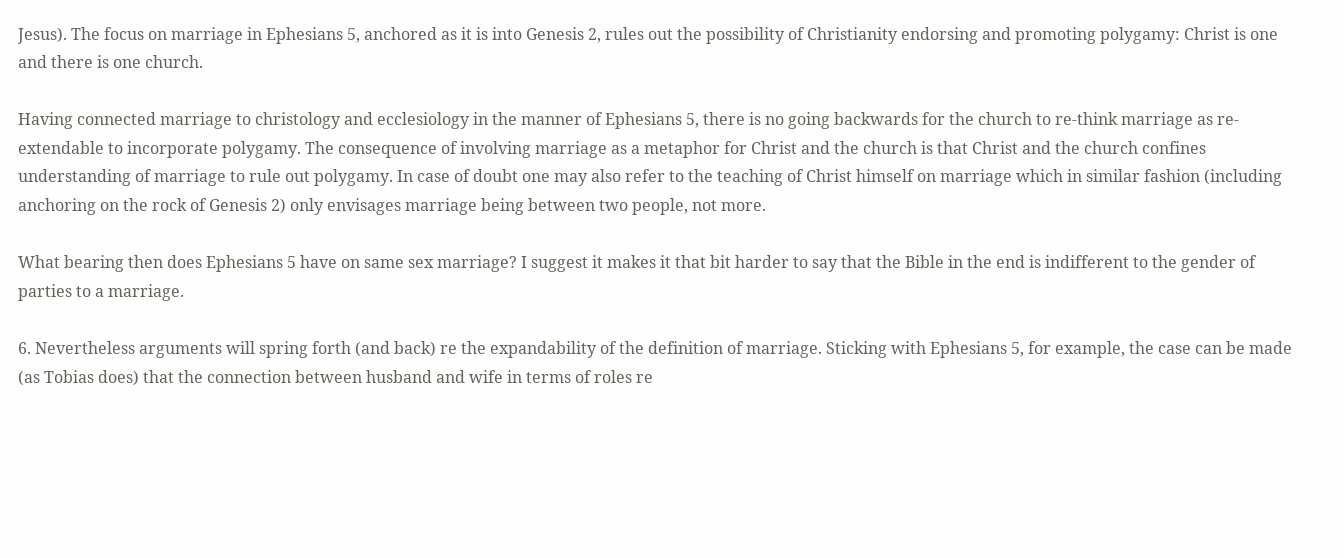Jesus). The focus on marriage in Ephesians 5, anchored as it is into Genesis 2, rules out the possibility of Christianity endorsing and promoting polygamy: Christ is one and there is one church.

Having connected marriage to christology and ecclesiology in the manner of Ephesians 5, there is no going backwards for the church to re-think marriage as re-extendable to incorporate polygamy. The consequence of involving marriage as a metaphor for Christ and the church is that Christ and the church confines understanding of marriage to rule out polygamy. In case of doubt one may also refer to the teaching of Christ himself on marriage which in similar fashion (including anchoring on the rock of Genesis 2) only envisages marriage being between two people, not more.

What bearing then does Ephesians 5 have on same sex marriage? I suggest it makes it that bit harder to say that the Bible in the end is indifferent to the gender of parties to a marriage.

6. Nevertheless arguments will spring forth (and back) re the expandability of the definition of marriage. Sticking with Ephesians 5, for example, the case can be made (as Tobias does) that the connection between husband and wife in terms of roles re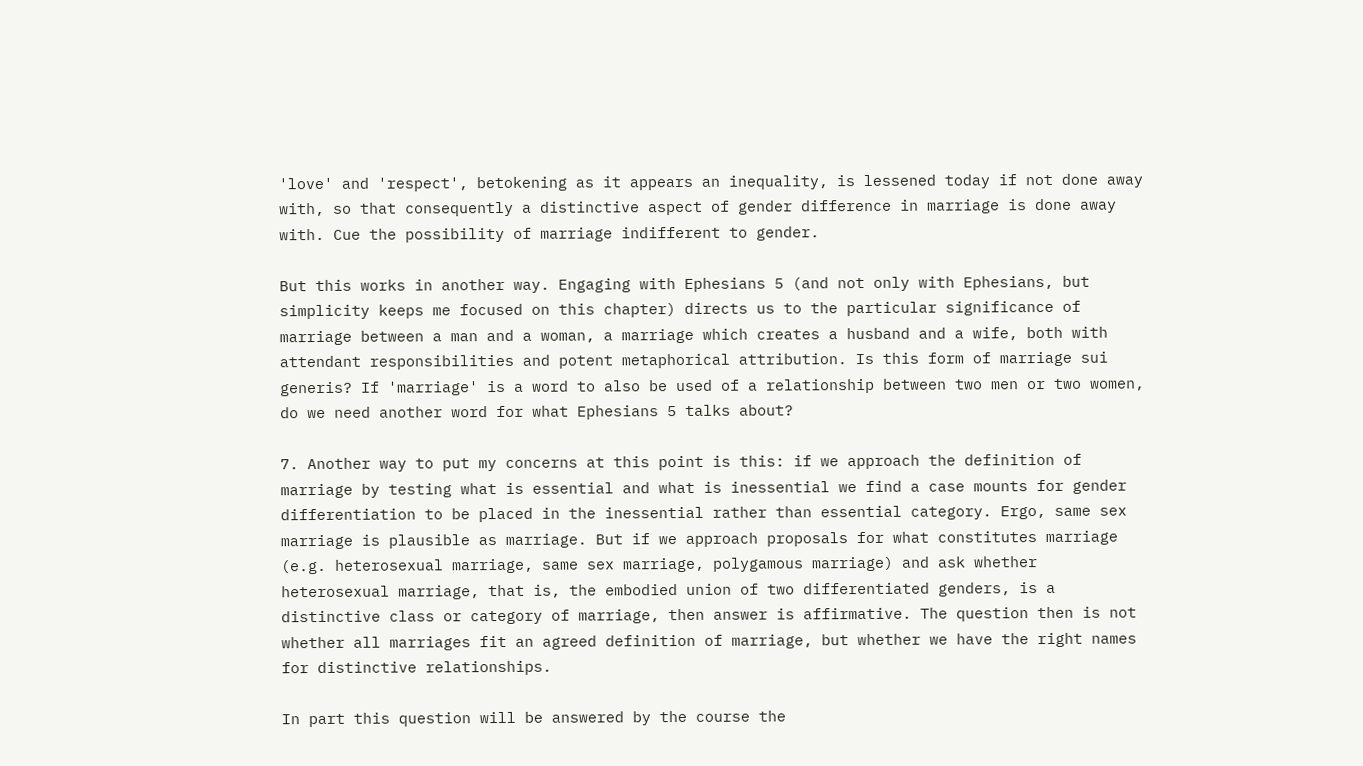'love' and 'respect', betokening as it appears an inequality, is lessened today if not done away with, so that consequently a distinctive aspect of gender difference in marriage is done away with. Cue the possibility of marriage indifferent to gender.

But this works in another way. Engaging with Ephesians 5 (and not only with Ephesians, but simplicity keeps me focused on this chapter) directs us to the particular significance of marriage between a man and a woman, a marriage which creates a husband and a wife, both with attendant responsibilities and potent metaphorical attribution. Is this form of marriage sui generis? If 'marriage' is a word to also be used of a relationship between two men or two women, do we need another word for what Ephesians 5 talks about?

7. Another way to put my concerns at this point is this: if we approach the definition of marriage by testing what is essential and what is inessential we find a case mounts for gender differentiation to be placed in the inessential rather than essential category. Ergo, same sex marriage is plausible as marriage. But if we approach proposals for what constitutes marriage (e.g. heterosexual marriage, same sex marriage, polygamous marriage) and ask whether heterosexual marriage, that is, the embodied union of two differentiated genders, is a distinctive class or category of marriage, then answer is affirmative. The question then is not whether all marriages fit an agreed definition of marriage, but whether we have the right names for distinctive relationships.

In part this question will be answered by the course the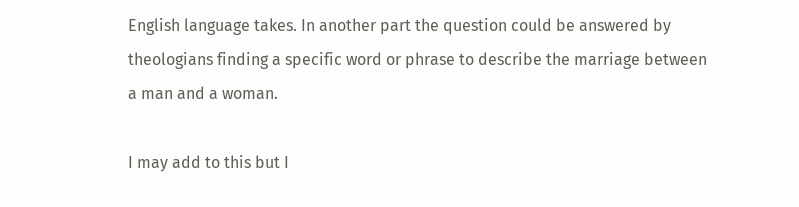English language takes. In another part the question could be answered by theologians finding a specific word or phrase to describe the marriage between a man and a woman.

I may add to this but I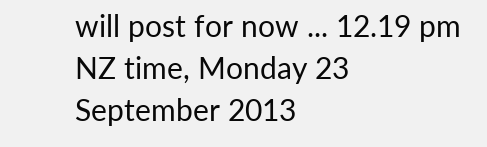will post for now ... 12.19 pm NZ time, Monday 23 September 2013